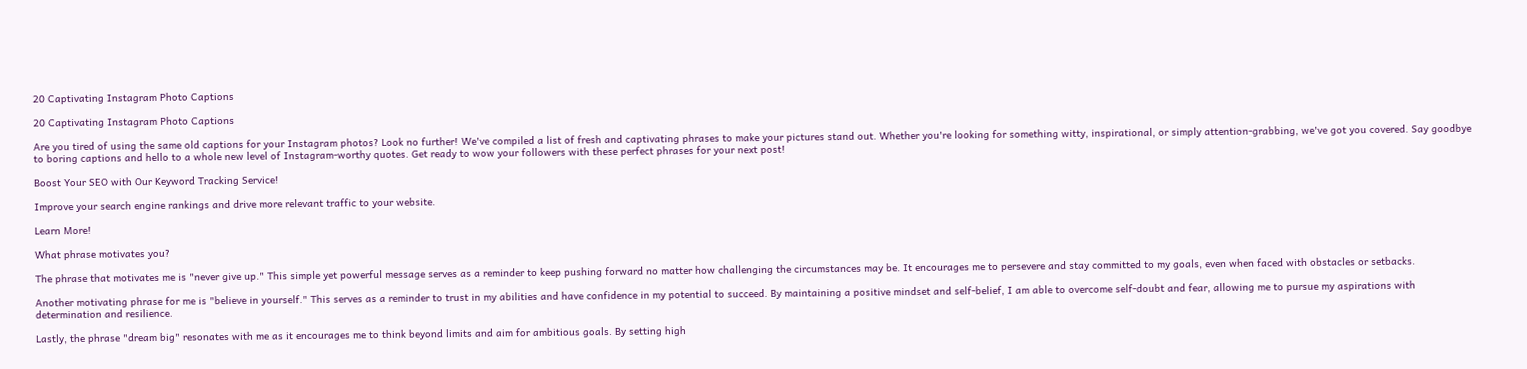20 Captivating Instagram Photo Captions

20 Captivating Instagram Photo Captions

Are you tired of using the same old captions for your Instagram photos? Look no further! We've compiled a list of fresh and captivating phrases to make your pictures stand out. Whether you're looking for something witty, inspirational, or simply attention-grabbing, we've got you covered. Say goodbye to boring captions and hello to a whole new level of Instagram-worthy quotes. Get ready to wow your followers with these perfect phrases for your next post!

Boost Your SEO with Our Keyword Tracking Service!

Improve your search engine rankings and drive more relevant traffic to your website.

Learn More!

What phrase motivates you?

The phrase that motivates me is "never give up." This simple yet powerful message serves as a reminder to keep pushing forward no matter how challenging the circumstances may be. It encourages me to persevere and stay committed to my goals, even when faced with obstacles or setbacks.

Another motivating phrase for me is "believe in yourself." This serves as a reminder to trust in my abilities and have confidence in my potential to succeed. By maintaining a positive mindset and self-belief, I am able to overcome self-doubt and fear, allowing me to pursue my aspirations with determination and resilience.

Lastly, the phrase "dream big" resonates with me as it encourages me to think beyond limits and aim for ambitious goals. By setting high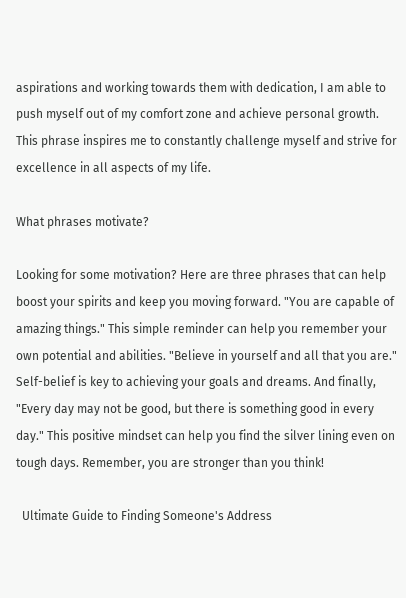aspirations and working towards them with dedication, I am able to push myself out of my comfort zone and achieve personal growth. This phrase inspires me to constantly challenge myself and strive for excellence in all aspects of my life.

What phrases motivate?

Looking for some motivation? Here are three phrases that can help boost your spirits and keep you moving forward. "You are capable of amazing things." This simple reminder can help you remember your own potential and abilities. "Believe in yourself and all that you are." Self-belief is key to achieving your goals and dreams. And finally, "Every day may not be good, but there is something good in every day." This positive mindset can help you find the silver lining even on tough days. Remember, you are stronger than you think!

  Ultimate Guide to Finding Someone's Address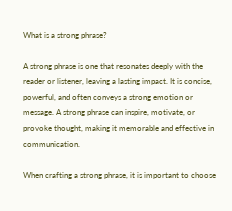What is a strong phrase?

A strong phrase is one that resonates deeply with the reader or listener, leaving a lasting impact. It is concise, powerful, and often conveys a strong emotion or message. A strong phrase can inspire, motivate, or provoke thought, making it memorable and effective in communication.

When crafting a strong phrase, it is important to choose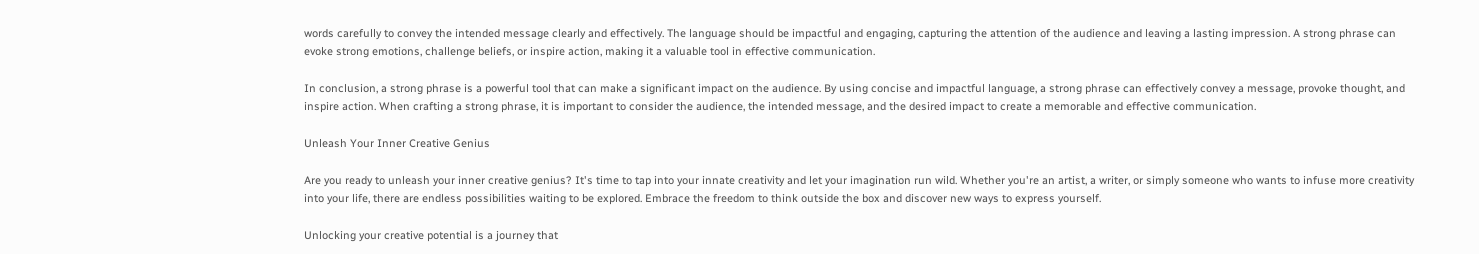words carefully to convey the intended message clearly and effectively. The language should be impactful and engaging, capturing the attention of the audience and leaving a lasting impression. A strong phrase can evoke strong emotions, challenge beliefs, or inspire action, making it a valuable tool in effective communication.

In conclusion, a strong phrase is a powerful tool that can make a significant impact on the audience. By using concise and impactful language, a strong phrase can effectively convey a message, provoke thought, and inspire action. When crafting a strong phrase, it is important to consider the audience, the intended message, and the desired impact to create a memorable and effective communication.

Unleash Your Inner Creative Genius

Are you ready to unleash your inner creative genius? It's time to tap into your innate creativity and let your imagination run wild. Whether you're an artist, a writer, or simply someone who wants to infuse more creativity into your life, there are endless possibilities waiting to be explored. Embrace the freedom to think outside the box and discover new ways to express yourself.

Unlocking your creative potential is a journey that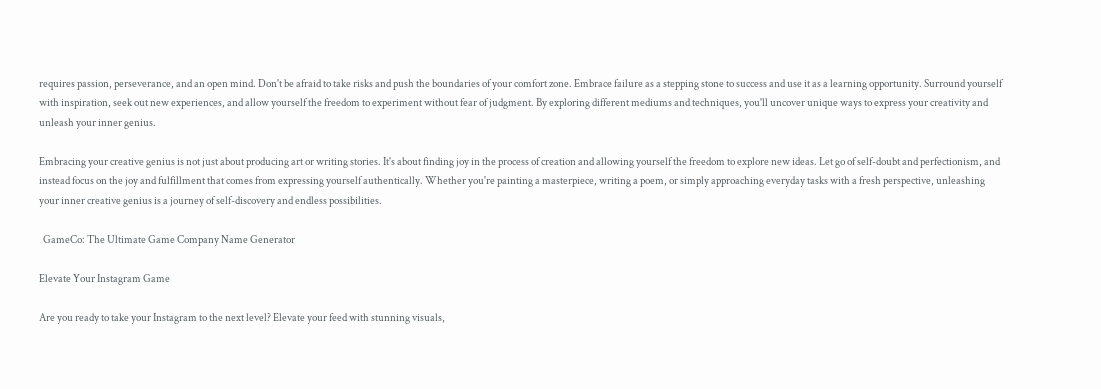requires passion, perseverance, and an open mind. Don't be afraid to take risks and push the boundaries of your comfort zone. Embrace failure as a stepping stone to success and use it as a learning opportunity. Surround yourself with inspiration, seek out new experiences, and allow yourself the freedom to experiment without fear of judgment. By exploring different mediums and techniques, you'll uncover unique ways to express your creativity and unleash your inner genius.

Embracing your creative genius is not just about producing art or writing stories. It's about finding joy in the process of creation and allowing yourself the freedom to explore new ideas. Let go of self-doubt and perfectionism, and instead focus on the joy and fulfillment that comes from expressing yourself authentically. Whether you're painting a masterpiece, writing a poem, or simply approaching everyday tasks with a fresh perspective, unleashing your inner creative genius is a journey of self-discovery and endless possibilities.

  GameCo: The Ultimate Game Company Name Generator

Elevate Your Instagram Game

Are you ready to take your Instagram to the next level? Elevate your feed with stunning visuals,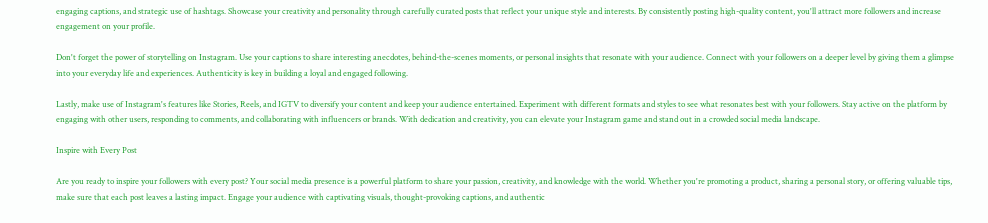engaging captions, and strategic use of hashtags. Showcase your creativity and personality through carefully curated posts that reflect your unique style and interests. By consistently posting high-quality content, you'll attract more followers and increase engagement on your profile.

Don't forget the power of storytelling on Instagram. Use your captions to share interesting anecdotes, behind-the-scenes moments, or personal insights that resonate with your audience. Connect with your followers on a deeper level by giving them a glimpse into your everyday life and experiences. Authenticity is key in building a loyal and engaged following.

Lastly, make use of Instagram's features like Stories, Reels, and IGTV to diversify your content and keep your audience entertained. Experiment with different formats and styles to see what resonates best with your followers. Stay active on the platform by engaging with other users, responding to comments, and collaborating with influencers or brands. With dedication and creativity, you can elevate your Instagram game and stand out in a crowded social media landscape.

Inspire with Every Post

Are you ready to inspire your followers with every post? Your social media presence is a powerful platform to share your passion, creativity, and knowledge with the world. Whether you're promoting a product, sharing a personal story, or offering valuable tips, make sure that each post leaves a lasting impact. Engage your audience with captivating visuals, thought-provoking captions, and authentic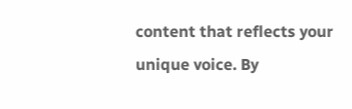content that reflects your unique voice. By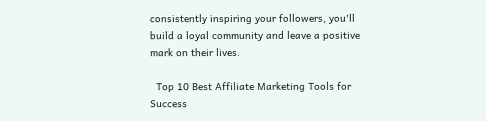consistently inspiring your followers, you'll build a loyal community and leave a positive mark on their lives.

  Top 10 Best Affiliate Marketing Tools for Success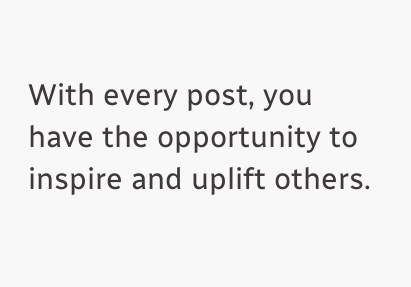With every post, you have the opportunity to inspire and uplift others.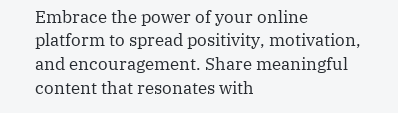Embrace the power of your online platform to spread positivity, motivation, and encouragement. Share meaningful content that resonates with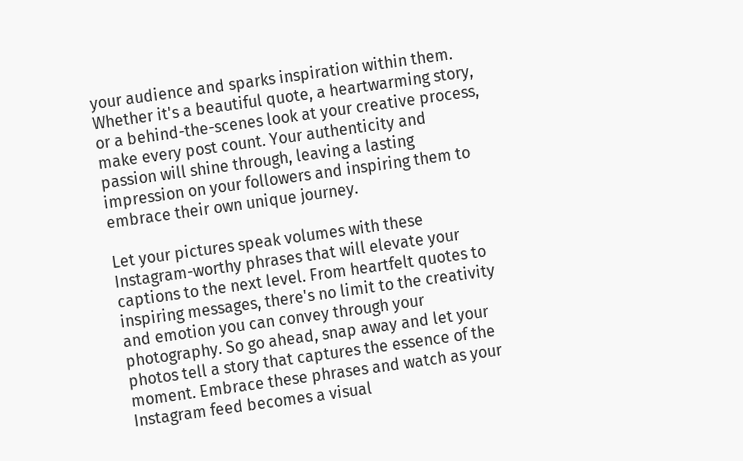your audience and sparks inspiration within them. Whether it's a beautiful quote, a heartwarming story, or a behind-the-scenes look at your creative process, make every post count. Your authenticity and passion will shine through, leaving a lasting impression on your followers and inspiring them to embrace their own unique journey.

Let your pictures speak volumes with these Instagram-worthy phrases that will elevate your captions to the next level. From heartfelt quotes to inspiring messages, there's no limit to the creativity and emotion you can convey through your photography. So go ahead, snap away and let your photos tell a story that captures the essence of the moment. Embrace these phrases and watch as your Instagram feed becomes a visual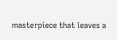masterpiece that leaves a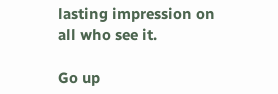lasting impression on all who see it.

Go up